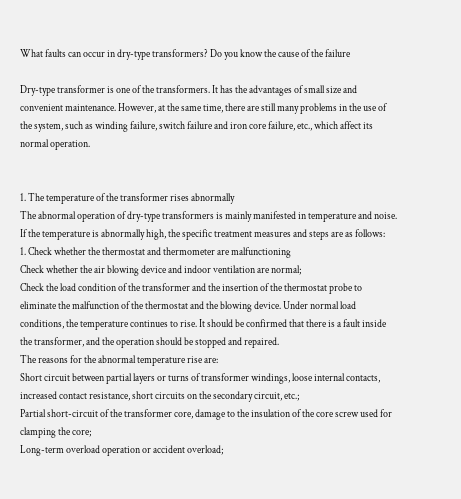What faults can occur in dry-type transformers? Do you know the cause of the failure

Dry-type transformer is one of the transformers. It has the advantages of small size and convenient maintenance. However, at the same time, there are still many problems in the use of the system, such as winding failure, switch failure and iron core failure, etc., which affect its normal operation.


1. The temperature of the transformer rises abnormally
The abnormal operation of dry-type transformers is mainly manifested in temperature and noise.
If the temperature is abnormally high, the specific treatment measures and steps are as follows:
1. Check whether the thermostat and thermometer are malfunctioning
Check whether the air blowing device and indoor ventilation are normal;
Check the load condition of the transformer and the insertion of the thermostat probe to eliminate the malfunction of the thermostat and the blowing device. Under normal load conditions, the temperature continues to rise. It should be confirmed that there is a fault inside the transformer, and the operation should be stopped and repaired.
The reasons for the abnormal temperature rise are:
Short circuit between partial layers or turns of transformer windings, loose internal contacts, increased contact resistance, short circuits on the secondary circuit, etc.;
Partial short-circuit of the transformer core, damage to the insulation of the core screw used for clamping the core;
Long-term overload operation or accident overload;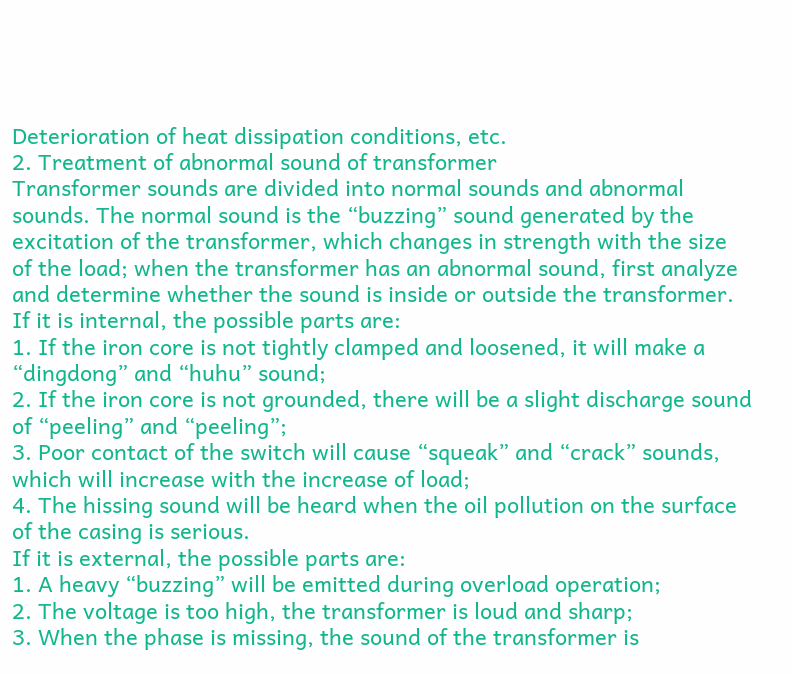Deterioration of heat dissipation conditions, etc.
2. Treatment of abnormal sound of transformer
Transformer sounds are divided into normal sounds and abnormal sounds. The normal sound is the “buzzing” sound generated by the excitation of the transformer, which changes in strength with the size of the load; when the transformer has an abnormal sound, first analyze and determine whether the sound is inside or outside the transformer.
If it is internal, the possible parts are:
1. If the iron core is not tightly clamped and loosened, it will make a “dingdong” and “huhu” sound;
2. If the iron core is not grounded, there will be a slight discharge sound of “peeling” and “peeling”;
3. Poor contact of the switch will cause “squeak” and “crack” sounds, which will increase with the increase of load;
4. The hissing sound will be heard when the oil pollution on the surface of the casing is serious.
If it is external, the possible parts are:
1. A heavy “buzzing” will be emitted during overload operation;
2. The voltage is too high, the transformer is loud and sharp;
3. When the phase is missing, the sound of the transformer is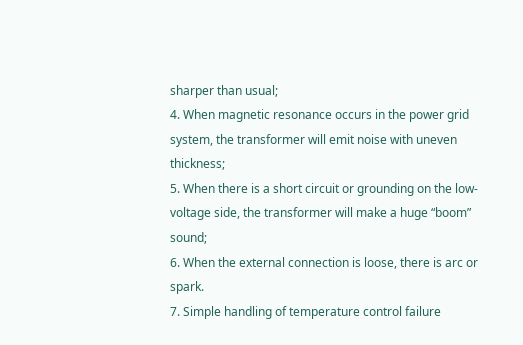sharper than usual;
4. When magnetic resonance occurs in the power grid system, the transformer will emit noise with uneven thickness;
5. When there is a short circuit or grounding on the low-voltage side, the transformer will make a huge “boom” sound;
6. When the external connection is loose, there is arc or spark.
7. Simple handling of temperature control failure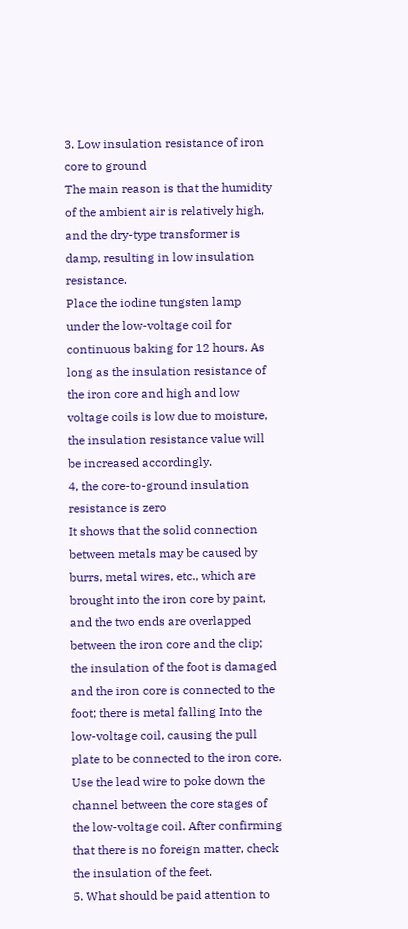3. Low insulation resistance of iron core to ground
The main reason is that the humidity of the ambient air is relatively high, and the dry-type transformer is damp, resulting in low insulation resistance.
Place the iodine tungsten lamp under the low-voltage coil for continuous baking for 12 hours. As long as the insulation resistance of the iron core and high and low voltage coils is low due to moisture, the insulation resistance value will be increased accordingly.
4, the core-to-ground insulation resistance is zero
It shows that the solid connection between metals may be caused by burrs, metal wires, etc., which are brought into the iron core by paint, and the two ends are overlapped between the iron core and the clip; the insulation of the foot is damaged and the iron core is connected to the foot; there is metal falling Into the low-voltage coil, causing the pull plate to be connected to the iron core.
Use the lead wire to poke down the channel between the core stages of the low-voltage coil. After confirming that there is no foreign matter, check the insulation of the feet.
5. What should be paid attention to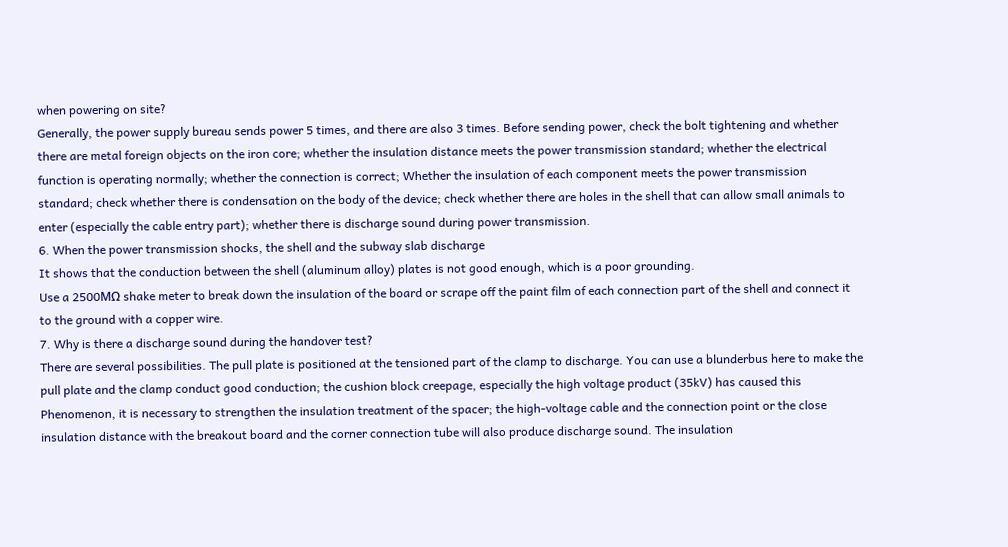when powering on site?
Generally, the power supply bureau sends power 5 times, and there are also 3 times. Before sending power, check the bolt tightening and whether there are metal foreign objects on the iron core; whether the insulation distance meets the power transmission standard; whether the electrical function is operating normally; whether the connection is correct; Whether the insulation of each component meets the power transmission standard; check whether there is condensation on the body of the device; check whether there are holes in the shell that can allow small animals to enter (especially the cable entry part); whether there is discharge sound during power transmission.
6. When the power transmission shocks, the shell and the subway slab discharge
It shows that the conduction between the shell (aluminum alloy) plates is not good enough, which is a poor grounding.
Use a 2500MΩ shake meter to break down the insulation of the board or scrape off the paint film of each connection part of the shell and connect it to the ground with a copper wire.
7. Why is there a discharge sound during the handover test?
There are several possibilities. The pull plate is positioned at the tensioned part of the clamp to discharge. You can use a blunderbus here to make the pull plate and the clamp conduct good conduction; the cushion block creepage, especially the high voltage product (35kV) has caused this Phenomenon, it is necessary to strengthen the insulation treatment of the spacer; the high-voltage cable and the connection point or the close insulation distance with the breakout board and the corner connection tube will also produce discharge sound. The insulation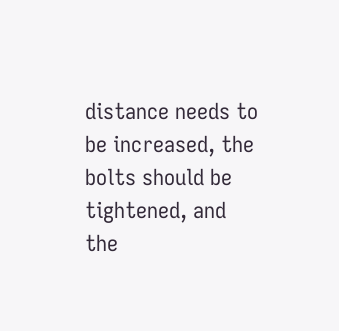distance needs to be increased, the bolts should be tightened, and the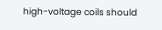high-voltage coils should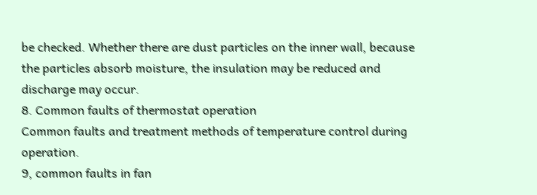be checked. Whether there are dust particles on the inner wall, because the particles absorb moisture, the insulation may be reduced and discharge may occur.
8. Common faults of thermostat operation
Common faults and treatment methods of temperature control during operation.
9, common faults in fan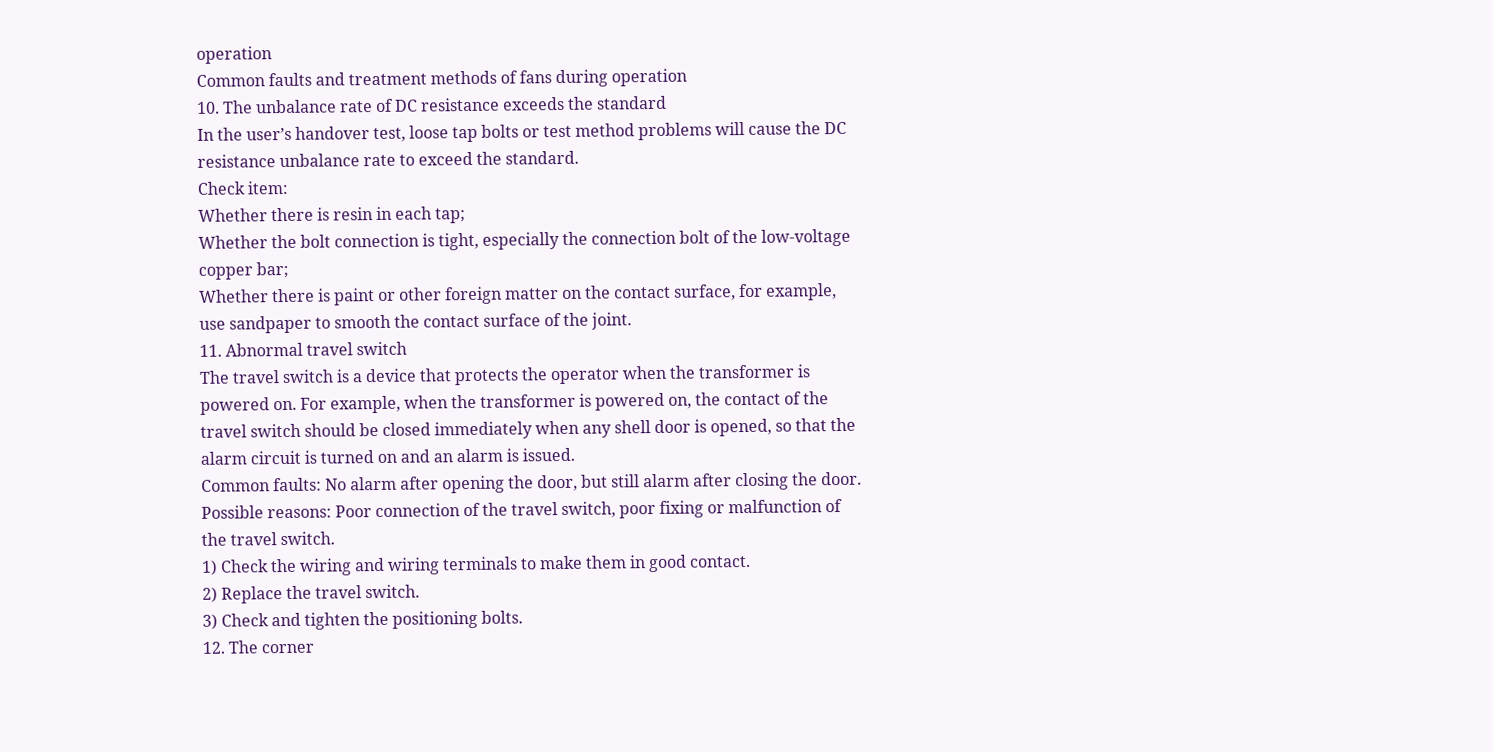operation
Common faults and treatment methods of fans during operation
10. The unbalance rate of DC resistance exceeds the standard
In the user’s handover test, loose tap bolts or test method problems will cause the DC resistance unbalance rate to exceed the standard.
Check item:
Whether there is resin in each tap;
Whether the bolt connection is tight, especially the connection bolt of the low-voltage copper bar;
Whether there is paint or other foreign matter on the contact surface, for example, use sandpaper to smooth the contact surface of the joint.
11. Abnormal travel switch
The travel switch is a device that protects the operator when the transformer is powered on. For example, when the transformer is powered on, the contact of the travel switch should be closed immediately when any shell door is opened, so that the alarm circuit is turned on and an alarm is issued.
Common faults: No alarm after opening the door, but still alarm after closing the door.
Possible reasons: Poor connection of the travel switch, poor fixing or malfunction of the travel switch.
1) Check the wiring and wiring terminals to make them in good contact.
2) Replace the travel switch.
3) Check and tighten the positioning bolts.
12. The corner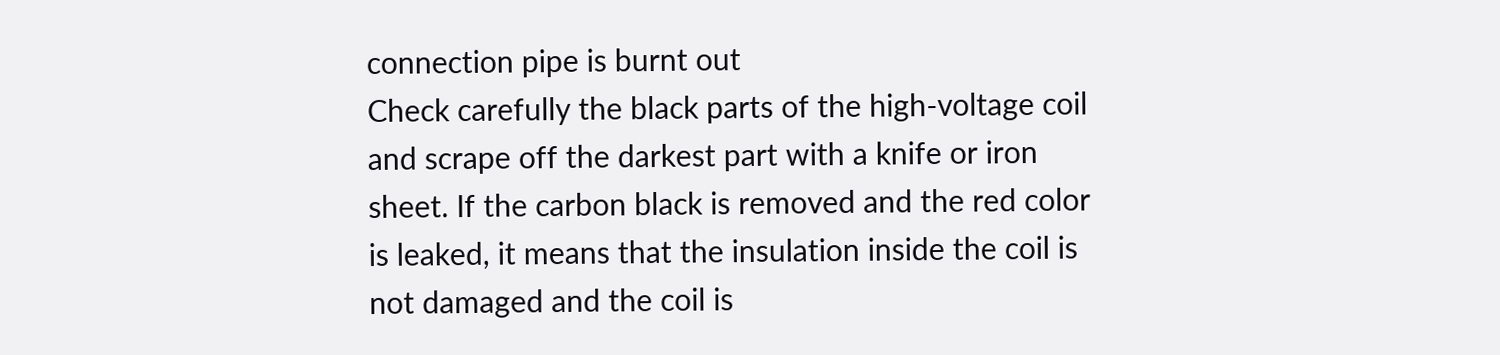connection pipe is burnt out
Check carefully the black parts of the high-voltage coil and scrape off the darkest part with a knife or iron sheet. If the carbon black is removed and the red color is leaked, it means that the insulation inside the coil is not damaged and the coil is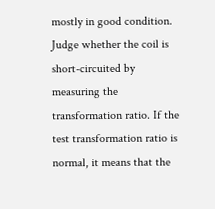mostly in good condition. Judge whether the coil is short-circuited by measuring the transformation ratio. If the test transformation ratio is normal, it means that the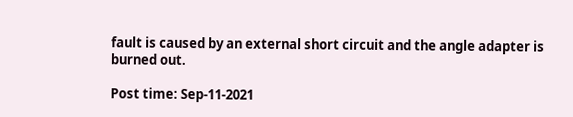fault is caused by an external short circuit and the angle adapter is burned out.

Post time: Sep-11-2021